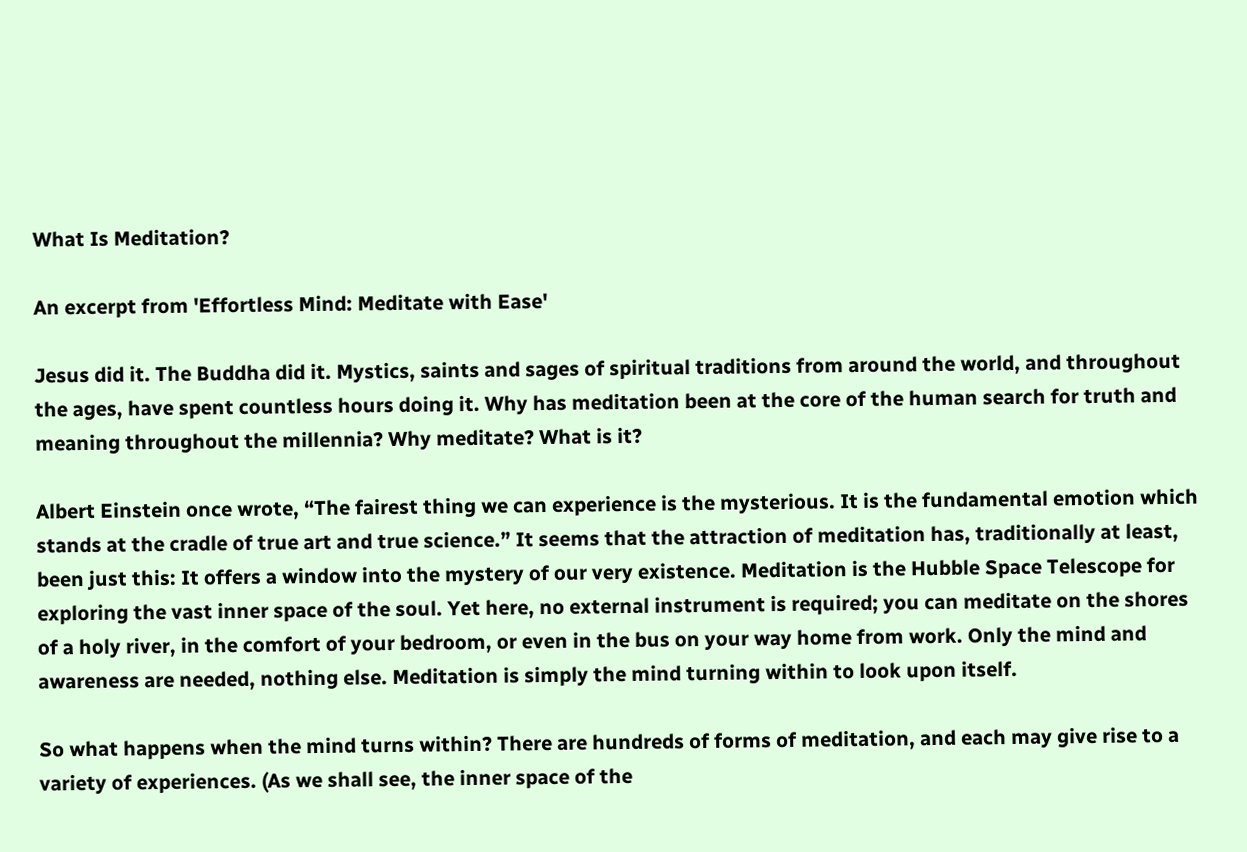What Is Meditation?

An excerpt from 'Effortless Mind: Meditate with Ease'

Jesus did it. The Buddha did it. Mystics, saints and sages of spiritual traditions from around the world, and throughout the ages, have spent countless hours doing it. Why has meditation been at the core of the human search for truth and meaning throughout the millennia? Why meditate? What is it?

Albert Einstein once wrote, “The fairest thing we can experience is the mysterious. It is the fundamental emotion which stands at the cradle of true art and true science.” It seems that the attraction of meditation has, traditionally at least, been just this: It offers a window into the mystery of our very existence. Meditation is the Hubble Space Telescope for exploring the vast inner space of the soul. Yet here, no external instrument is required; you can meditate on the shores of a holy river, in the comfort of your bedroom, or even in the bus on your way home from work. Only the mind and awareness are needed, nothing else. Meditation is simply the mind turning within to look upon itself.

So what happens when the mind turns within? There are hundreds of forms of meditation, and each may give rise to a variety of experiences. (As we shall see, the inner space of the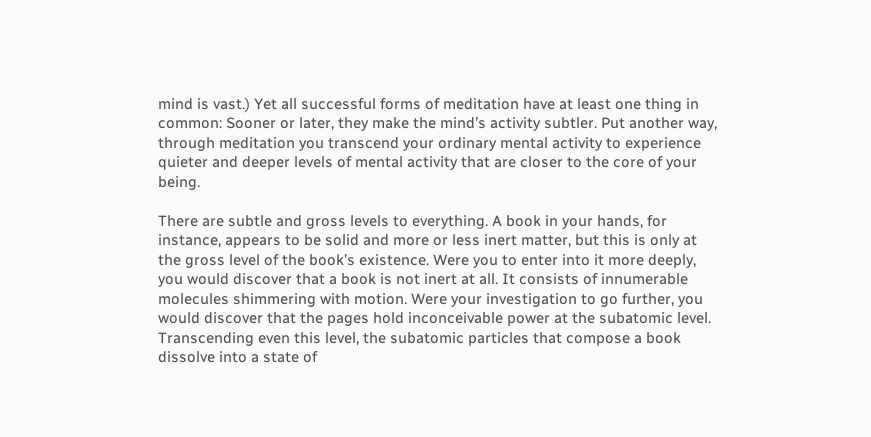mind is vast.) Yet all successful forms of meditation have at least one thing in common: Sooner or later, they make the mind’s activity subtler. Put another way, through meditation you transcend your ordinary mental activity to experience quieter and deeper levels of mental activity that are closer to the core of your being.

There are subtle and gross levels to everything. A book in your hands, for instance, appears to be solid and more or less inert matter, but this is only at the gross level of the book’s existence. Were you to enter into it more deeply, you would discover that a book is not inert at all. It consists of innumerable molecules shimmering with motion. Were your investigation to go further, you would discover that the pages hold inconceivable power at the subatomic level. Transcending even this level, the subatomic particles that compose a book dissolve into a state of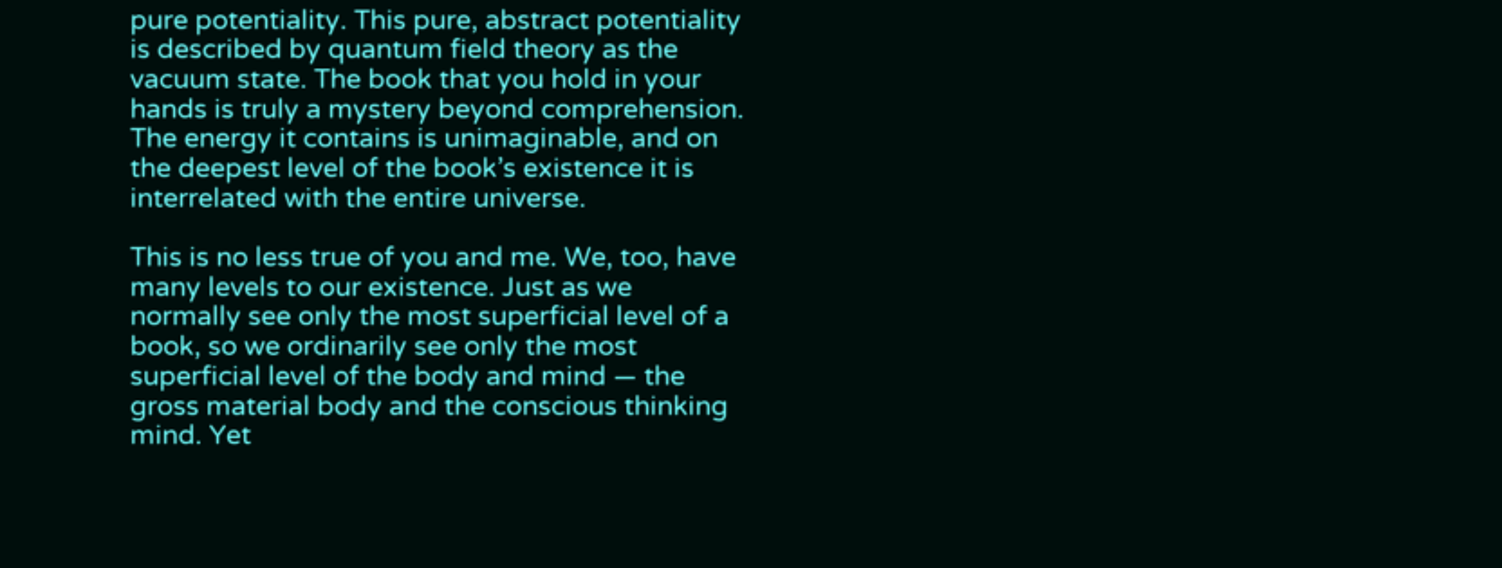pure potentiality. This pure, abstract potentiality is described by quantum field theory as the vacuum state. The book that you hold in your hands is truly a mystery beyond comprehension. The energy it contains is unimaginable, and on the deepest level of the book’s existence it is interrelated with the entire universe.

This is no less true of you and me. We, too, have many levels to our existence. Just as we normally see only the most superficial level of a book, so we ordinarily see only the most superficial level of the body and mind — the gross material body and the conscious thinking mind. Yet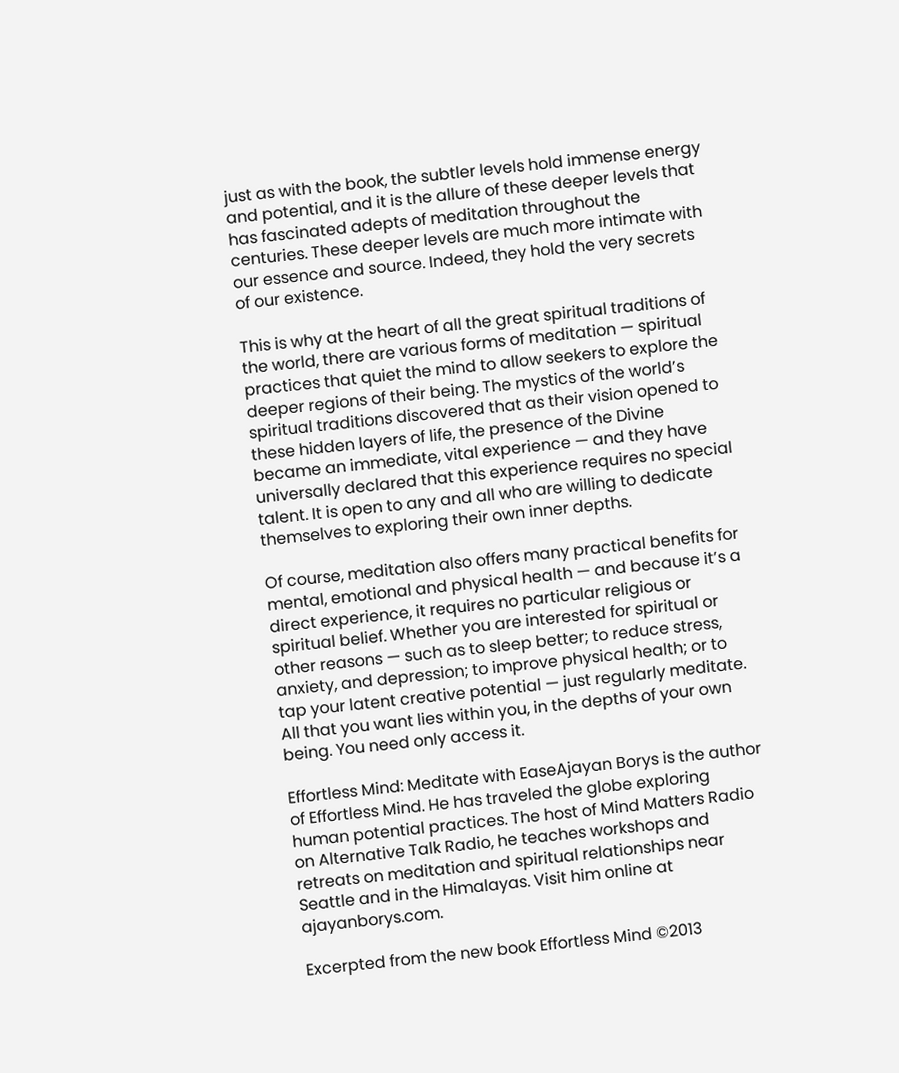just as with the book, the subtler levels hold immense energy and potential, and it is the allure of these deeper levels that has fascinated adepts of meditation throughout the centuries. These deeper levels are much more intimate with our essence and source. Indeed, they hold the very secrets of our existence.

This is why at the heart of all the great spiritual traditions of the world, there are various forms of meditation — spiritual practices that quiet the mind to allow seekers to explore the deeper regions of their being. The mystics of the world’s spiritual traditions discovered that as their vision opened to these hidden layers of life, the presence of the Divine became an immediate, vital experience — and they have universally declared that this experience requires no special talent. It is open to any and all who are willing to dedicate themselves to exploring their own inner depths.

Of course, meditation also offers many practical benefits for mental, emotional and physical health — and because it’s a direct experience, it requires no particular religious or spiritual belief. Whether you are interested for spiritual or other reasons — such as to sleep better; to reduce stress, anxiety, and depression; to improve physical health; or to tap your latent creative potential — just regularly meditate. All that you want lies within you, in the depths of your own being. You need only access it.

Effortless Mind: Meditate with EaseAjayan Borys is the author of Effortless Mind. He has traveled the globe exploring human potential practices. The host of Mind Matters Radio on Alternative Talk Radio, he teaches workshops and retreats on meditation and spiritual relationships near Seattle and in the Himalayas. Visit him online at ajayanborys.com.

Excerpted from the new book Effortless Mind ©2013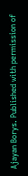Ajayan Borys. Published with permission of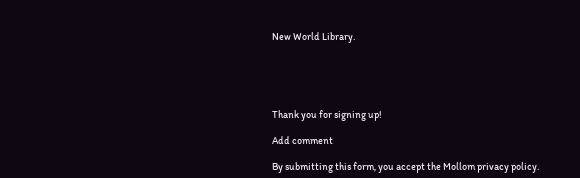New World Library.





Thank you for signing up!

Add comment

By submitting this form, you accept the Mollom privacy policy.